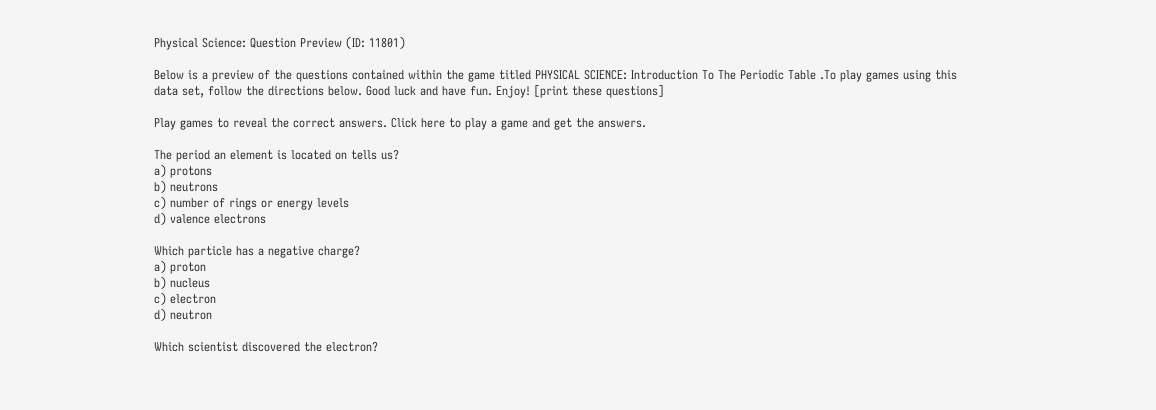Physical Science: Question Preview (ID: 11801)

Below is a preview of the questions contained within the game titled PHYSICAL SCIENCE: Introduction To The Periodic Table .To play games using this data set, follow the directions below. Good luck and have fun. Enjoy! [print these questions]

Play games to reveal the correct answers. Click here to play a game and get the answers.

The period an element is located on tells us?
a) protons
b) neutrons
c) number of rings or energy levels
d) valence electrons

Which particle has a negative charge?
a) proton
b) nucleus
c) electron
d) neutron

Which scientist discovered the electron?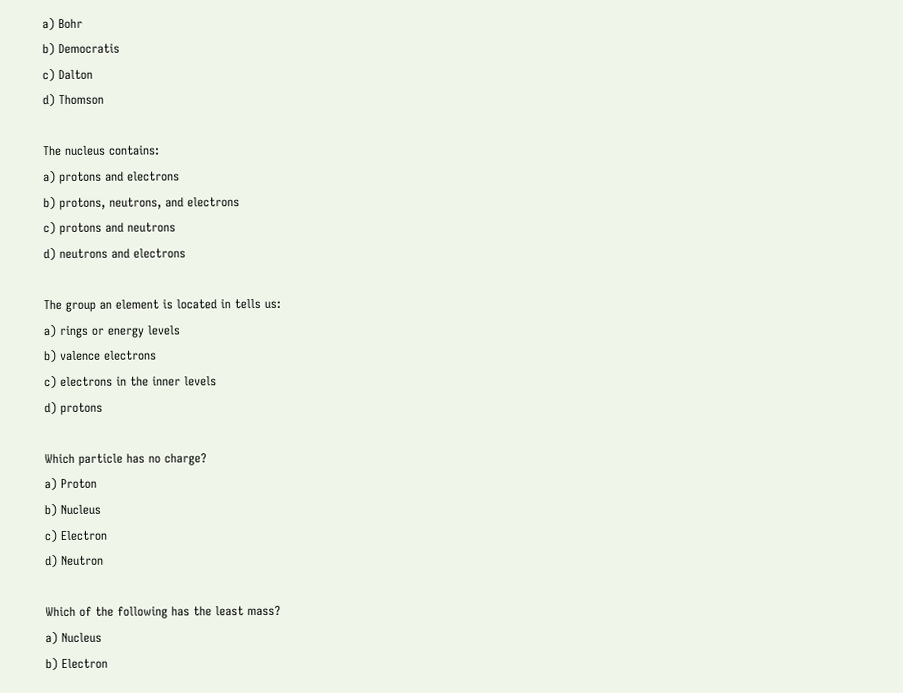a) Bohr
b) Democratis
c) Dalton
d) Thomson

The nucleus contains:
a) protons and electrons
b) protons, neutrons, and electrons
c) protons and neutrons
d) neutrons and electrons

The group an element is located in tells us:
a) rings or energy levels
b) valence electrons
c) electrons in the inner levels
d) protons

Which particle has no charge?
a) Proton
b) Nucleus
c) Electron
d) Neutron

Which of the following has the least mass?
a) Nucleus
b) Electron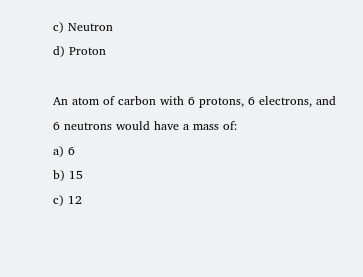c) Neutron
d) Proton

An atom of carbon with 6 protons, 6 electrons, and 6 neutrons would have a mass of:
a) 6
b) 15
c) 12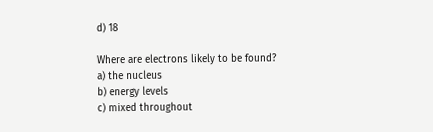d) 18

Where are electrons likely to be found?
a) the nucleus
b) energy levels
c) mixed throughout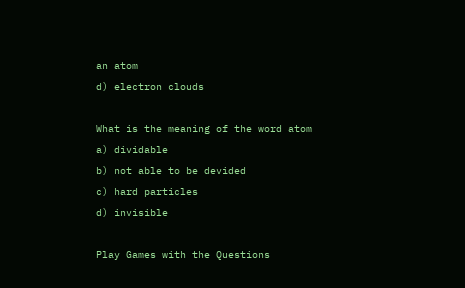an atom
d) electron clouds

What is the meaning of the word atom
a) dividable
b) not able to be devided
c) hard particles
d) invisible

Play Games with the Questions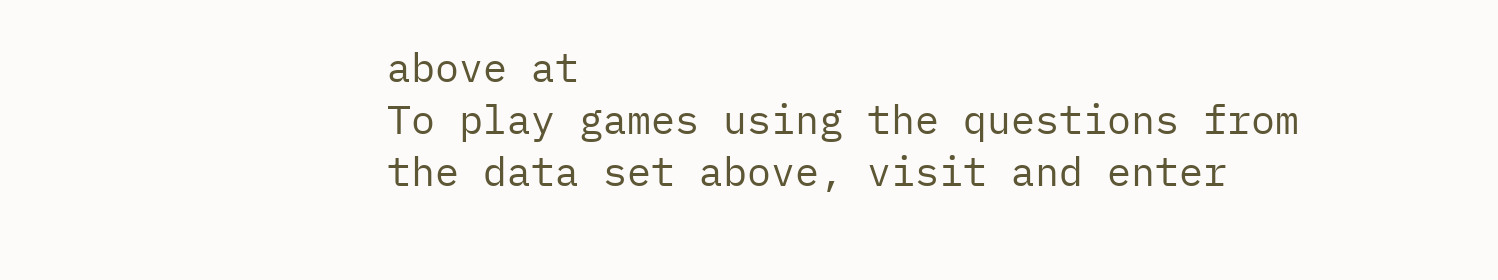above at
To play games using the questions from the data set above, visit and enter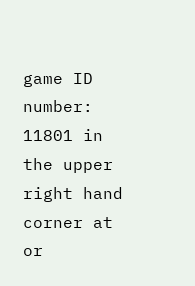game ID number: 11801 in the upper right hand corner at or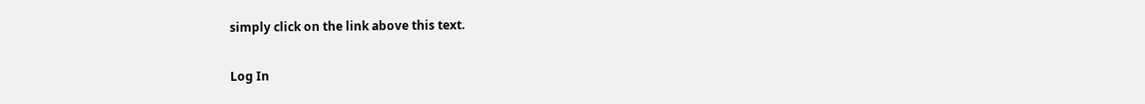simply click on the link above this text.

Log In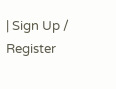| Sign Up / Register